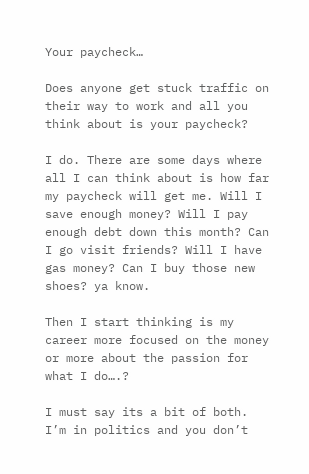Your paycheck…

Does anyone get stuck traffic on their way to work and all you think about is your paycheck?

I do. There are some days where all I can think about is how far my paycheck will get me. Will I save enough money? Will I pay enough debt down this month? Can I go visit friends? Will I have gas money? Can I buy those new shoes? ya know.

Then I start thinking is my career more focused on the money or more about the passion for what I do….?

I must say its a bit of both. I’m in politics and you don’t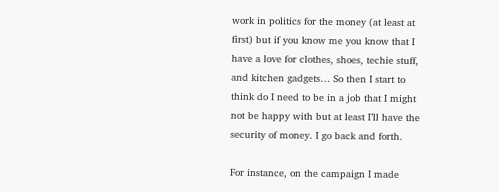work in politics for the money (at least at first) but if you know me you know that I have a love for clothes, shoes, techie stuff, and kitchen gadgets… So then I start to think do I need to be in a job that I might not be happy with but at least I’ll have the security of money. I go back and forth.

For instance, on the campaign I made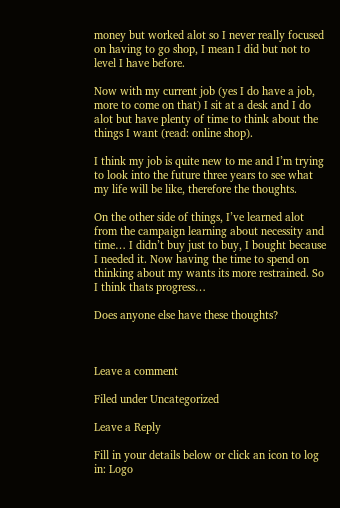money but worked alot so I never really focused on having to go shop, I mean I did but not to level I have before.

Now with my current job (yes I do have a job, more to come on that) I sit at a desk and I do alot but have plenty of time to think about the things I want (read: online shop).

I think my job is quite new to me and I’m trying to look into the future three years to see what my life will be like, therefore the thoughts.

On the other side of things, I’ve learned alot from the campaign learning about necessity and time… I didn’t buy just to buy, I bought because I needed it. Now having the time to spend on thinking about my wants its more restrained. So I think thats progress…

Does anyone else have these thoughts?



Leave a comment

Filed under Uncategorized

Leave a Reply

Fill in your details below or click an icon to log in: Logo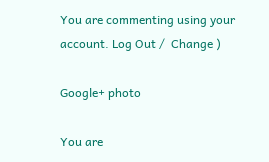You are commenting using your account. Log Out /  Change )

Google+ photo

You are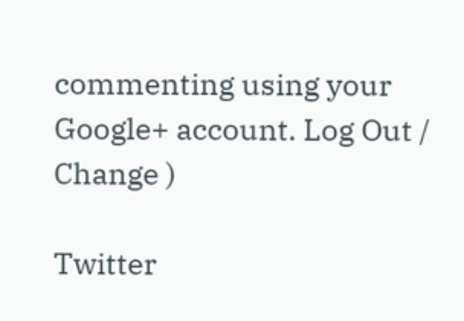commenting using your Google+ account. Log Out /  Change )

Twitter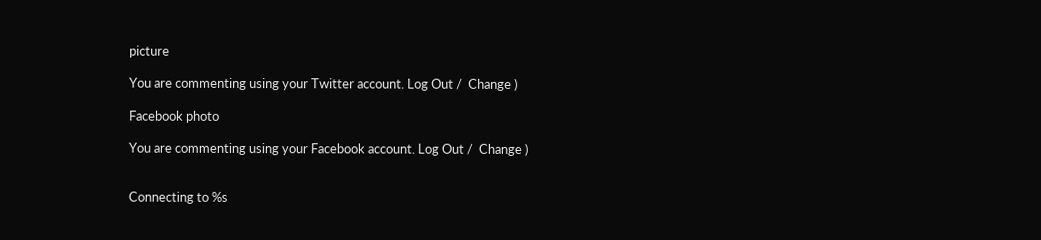picture

You are commenting using your Twitter account. Log Out /  Change )

Facebook photo

You are commenting using your Facebook account. Log Out /  Change )


Connecting to %s